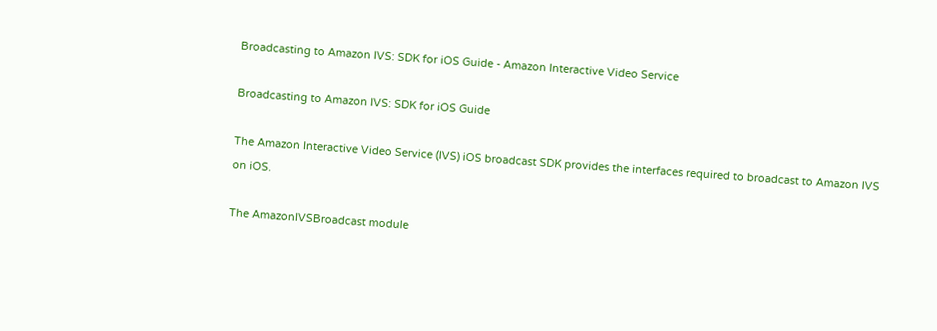Broadcasting to Amazon IVS: SDK for iOS Guide - Amazon Interactive Video Service

Broadcasting to Amazon IVS: SDK for iOS Guide

The Amazon Interactive Video Service (IVS) iOS broadcast SDK provides the interfaces required to broadcast to Amazon IVS on iOS.

The AmazonIVSBroadcast module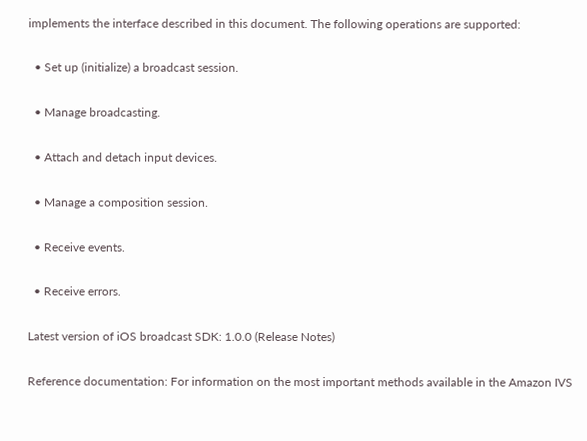implements the interface described in this document. The following operations are supported:

  • Set up (initialize) a broadcast session.

  • Manage broadcasting.

  • Attach and detach input devices.

  • Manage a composition session.

  • Receive events.

  • Receive errors.

Latest version of iOS broadcast SDK: 1.0.0 (Release Notes)

Reference documentation: For information on the most important methods available in the Amazon IVS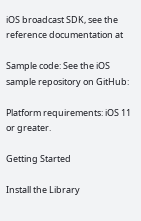iOS broadcast SDK, see the reference documentation at

Sample code: See the iOS sample repository on GitHub:

Platform requirements: iOS 11 or greater.

Getting Started

Install the Library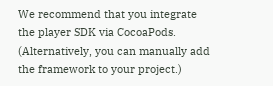We recommend that you integrate the player SDK via CocoaPods. (Alternatively, you can manually add the framework to your project.)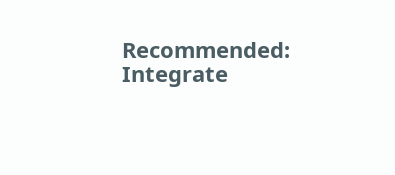Recommended: Integrate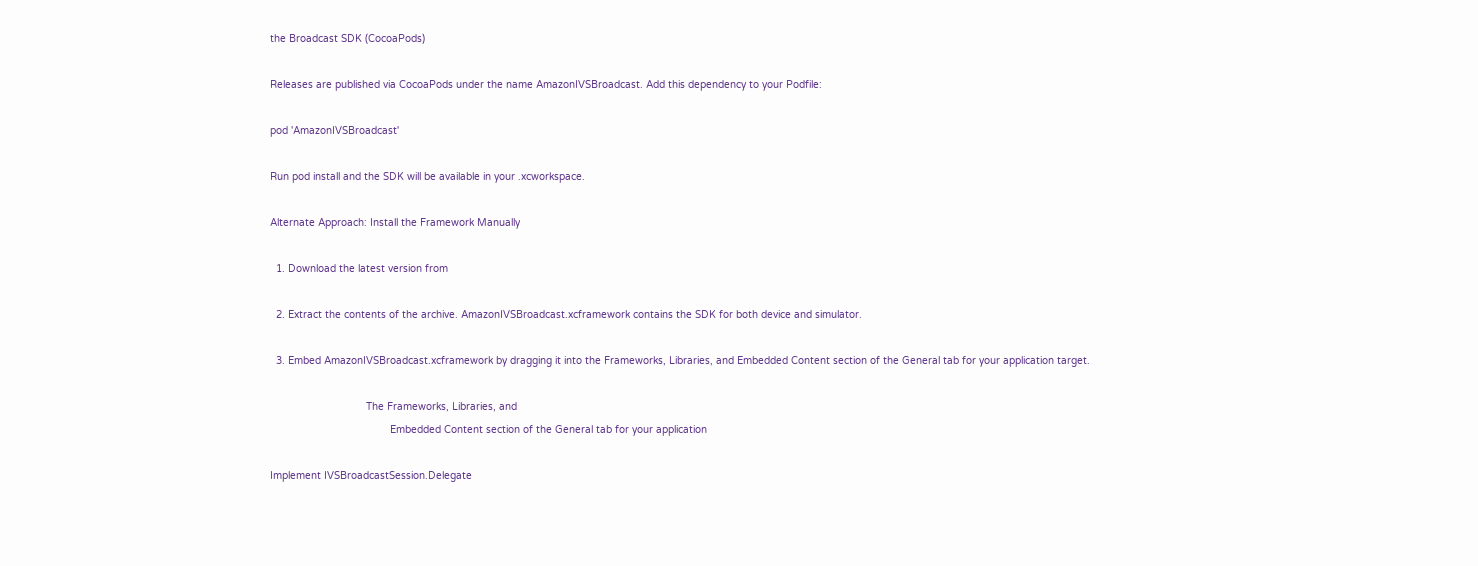the Broadcast SDK (CocoaPods)

Releases are published via CocoaPods under the name AmazonIVSBroadcast. Add this dependency to your Podfile:

pod 'AmazonIVSBroadcast'

Run pod install and the SDK will be available in your .xcworkspace.

Alternate Approach: Install the Framework Manually

  1. Download the latest version from

  2. Extract the contents of the archive. AmazonIVSBroadcast.xcframework contains the SDK for both device and simulator.

  3. Embed AmazonIVSBroadcast.xcframework by dragging it into the Frameworks, Libraries, and Embedded Content section of the General tab for your application target.

                                The Frameworks, Libraries, and
                                        Embedded Content section of the General tab for your application

Implement IVSBroadcastSession.Delegate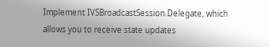Implement IVSBroadcastSession.Delegate, which allows you to receive state updates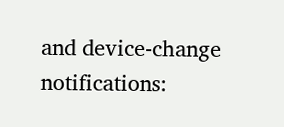and device-change notifications: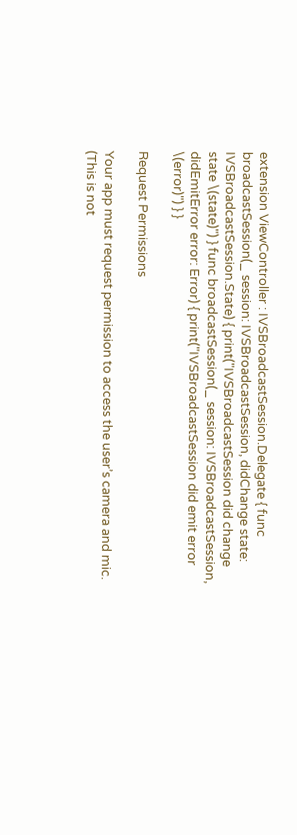extension ViewController : IVSBroadcastSession.Delegate { func broadcastSession(_ session: IVSBroadcastSession, didChange state: IVSBroadcastSession.State) { print("IVSBroadcastSession did change state \(state)") } func broadcastSession(_ session: IVSBroadcastSession, didEmitError error: Error) { print("IVSBroadcastSession did emit error \(error)") } }

Request Permissions

Your app must request permission to access the user’s camera and mic. (This is not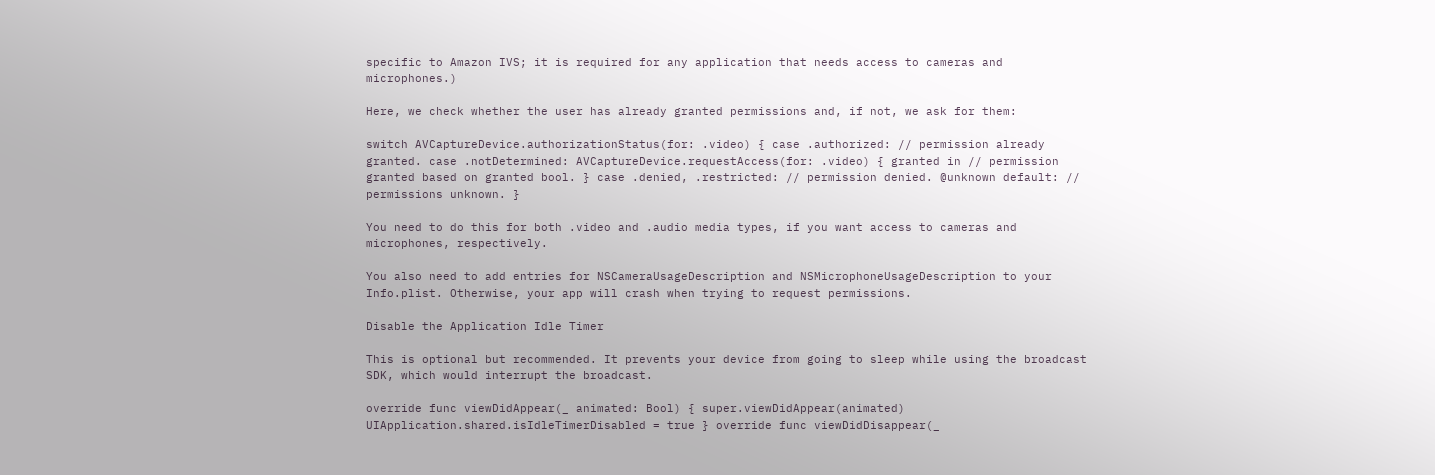specific to Amazon IVS; it is required for any application that needs access to cameras and microphones.)

Here, we check whether the user has already granted permissions and, if not, we ask for them:

switch AVCaptureDevice.authorizationStatus(for: .video) { case .authorized: // permission already granted. case .notDetermined: AVCaptureDevice.requestAccess(for: .video) { granted in // permission granted based on granted bool. } case .denied, .restricted: // permission denied. @unknown default: // permissions unknown. }

You need to do this for both .video and .audio media types, if you want access to cameras and microphones, respectively.

You also need to add entries for NSCameraUsageDescription and NSMicrophoneUsageDescription to your Info.plist. Otherwise, your app will crash when trying to request permissions.

Disable the Application Idle Timer

This is optional but recommended. It prevents your device from going to sleep while using the broadcast SDK, which would interrupt the broadcast.

override func viewDidAppear(_ animated: Bool) { super.viewDidAppear(animated) UIApplication.shared.isIdleTimerDisabled = true } override func viewDidDisappear(_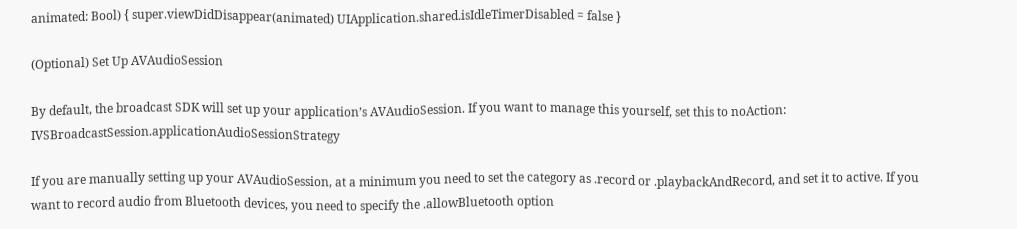animated: Bool) { super.viewDidDisappear(animated) UIApplication.shared.isIdleTimerDisabled = false }

(Optional) Set Up AVAudioSession

By default, the broadcast SDK will set up your application’s AVAudioSession. If you want to manage this yourself, set this to noAction: IVSBroadcastSession.applicationAudioSessionStrategy

If you are manually setting up your AVAudioSession, at a minimum you need to set the category as .record or .playbackAndRecord, and set it to active. If you want to record audio from Bluetooth devices, you need to specify the .allowBluetooth option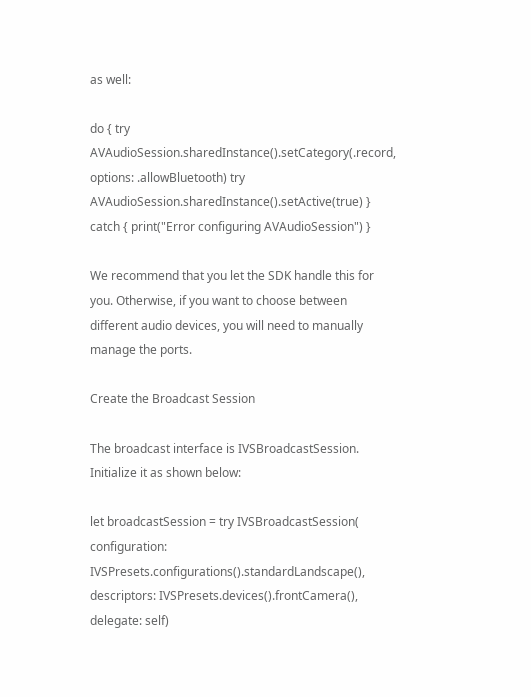as well:

do { try AVAudioSession.sharedInstance().setCategory(.record, options: .allowBluetooth) try AVAudioSession.sharedInstance().setActive(true) } catch { print("Error configuring AVAudioSession") }

We recommend that you let the SDK handle this for you. Otherwise, if you want to choose between different audio devices, you will need to manually manage the ports.

Create the Broadcast Session

The broadcast interface is IVSBroadcastSession. Initialize it as shown below:

let broadcastSession = try IVSBroadcastSession( configuration: IVSPresets.configurations().standardLandscape(), descriptors: IVSPresets.devices().frontCamera(), delegate: self)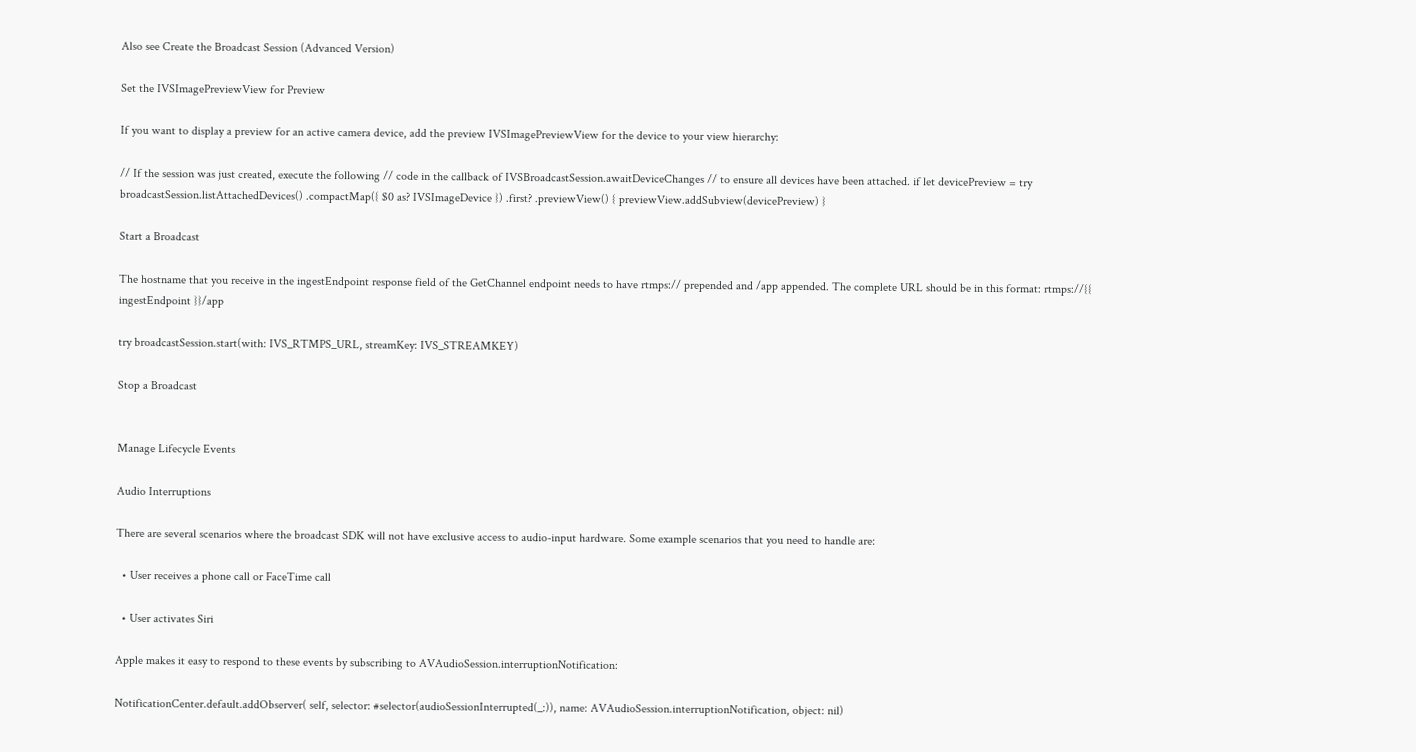Also see Create the Broadcast Session (Advanced Version)

Set the IVSImagePreviewView for Preview

If you want to display a preview for an active camera device, add the preview IVSImagePreviewView for the device to your view hierarchy:

// If the session was just created, execute the following // code in the callback of IVSBroadcastSession.awaitDeviceChanges // to ensure all devices have been attached. if let devicePreview = try broadcastSession.listAttachedDevices() .compactMap({ $0 as? IVSImageDevice }) .first? .previewView() { previewView.addSubview(devicePreview) }

Start a Broadcast

The hostname that you receive in the ingestEndpoint response field of the GetChannel endpoint needs to have rtmps:// prepended and /app appended. The complete URL should be in this format: rtmps://{{ ingestEndpoint }}/app

try broadcastSession.start(with: IVS_RTMPS_URL, streamKey: IVS_STREAMKEY)

Stop a Broadcast


Manage Lifecycle Events

Audio Interruptions

There are several scenarios where the broadcast SDK will not have exclusive access to audio-input hardware. Some example scenarios that you need to handle are:

  • User receives a phone call or FaceTime call

  • User activates Siri

Apple makes it easy to respond to these events by subscribing to AVAudioSession.interruptionNotification:

NotificationCenter.default.addObserver( self, selector: #selector(audioSessionInterrupted(_:)), name: AVAudioSession.interruptionNotification, object: nil)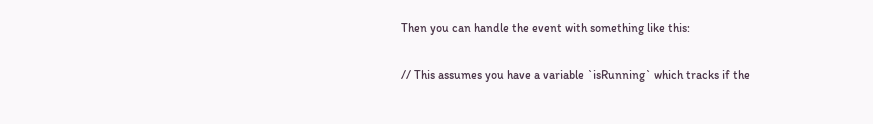Then you can handle the event with something like this:

// This assumes you have a variable `isRunning` which tracks if the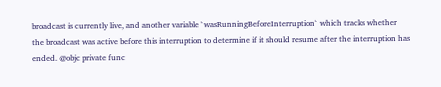broadcast is currently live, and another variable `wasRunningBeforeInterruption` which tracks whether the broadcast was active before this interruption to determine if it should resume after the interruption has ended. @objc private func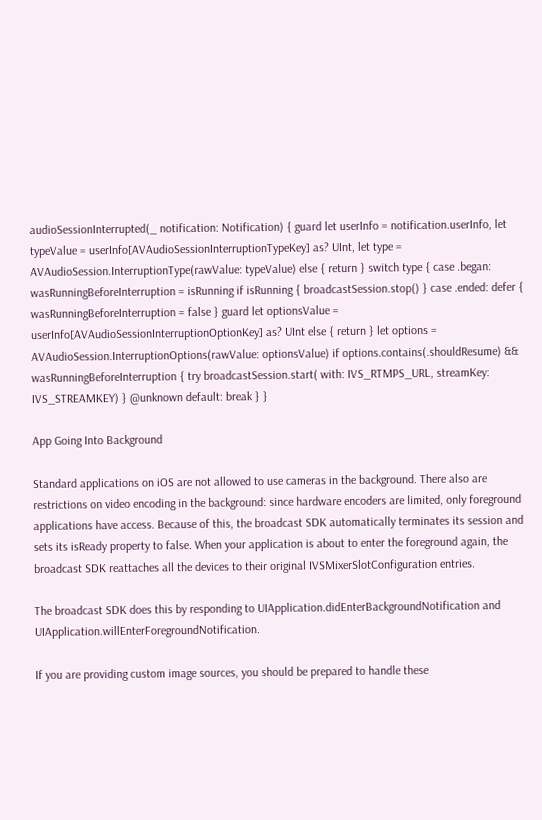audioSessionInterrupted(_ notification: Notification) { guard let userInfo = notification.userInfo, let typeValue = userInfo[AVAudioSessionInterruptionTypeKey] as? UInt, let type = AVAudioSession.InterruptionType(rawValue: typeValue) else { return } switch type { case .began: wasRunningBeforeInterruption = isRunning if isRunning { broadcastSession.stop() } case .ended: defer { wasRunningBeforeInterruption = false } guard let optionsValue = userInfo[AVAudioSessionInterruptionOptionKey] as? UInt else { return } let options = AVAudioSession.InterruptionOptions(rawValue: optionsValue) if options.contains(.shouldResume) && wasRunningBeforeInterruption { try broadcastSession.start( with: IVS_RTMPS_URL, streamKey: IVS_STREAMKEY) } @unknown default: break } }

App Going Into Background

Standard applications on iOS are not allowed to use cameras in the background. There also are restrictions on video encoding in the background: since hardware encoders are limited, only foreground applications have access. Because of this, the broadcast SDK automatically terminates its session and sets its isReady property to false. When your application is about to enter the foreground again, the broadcast SDK reattaches all the devices to their original IVSMixerSlotConfiguration entries.

The broadcast SDK does this by responding to UIApplication.didEnterBackgroundNotification and UIApplication.willEnterForegroundNotification.

If you are providing custom image sources, you should be prepared to handle these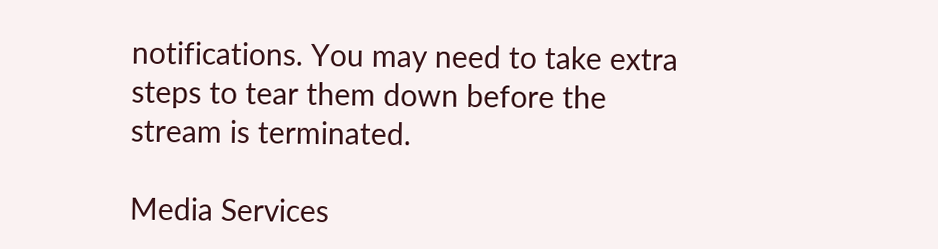notifications. You may need to take extra steps to tear them down before the stream is terminated.

Media Services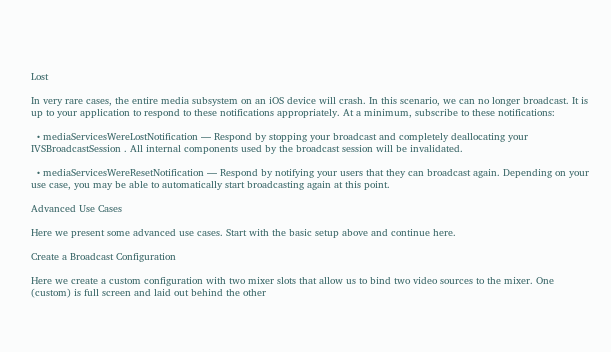Lost

In very rare cases, the entire media subsystem on an iOS device will crash. In this scenario, we can no longer broadcast. It is up to your application to respond to these notifications appropriately. At a minimum, subscribe to these notifications:

  • mediaServicesWereLostNotification — Respond by stopping your broadcast and completely deallocating your IVSBroadcastSession . All internal components used by the broadcast session will be invalidated.

  • mediaServicesWereResetNotification — Respond by notifying your users that they can broadcast again. Depending on your use case, you may be able to automatically start broadcasting again at this point.

Advanced Use Cases

Here we present some advanced use cases. Start with the basic setup above and continue here.

Create a Broadcast Configuration

Here we create a custom configuration with two mixer slots that allow us to bind two video sources to the mixer. One (custom) is full screen and laid out behind the other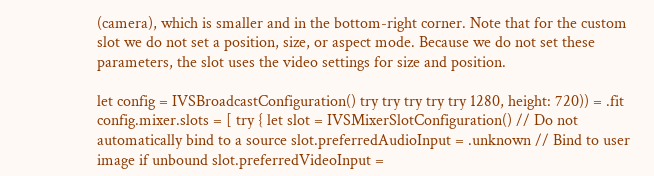(camera), which is smaller and in the bottom-right corner. Note that for the custom slot we do not set a position, size, or aspect mode. Because we do not set these parameters, the slot uses the video settings for size and position.

let config = IVSBroadcastConfiguration() try try try try try 1280, height: 720)) = .fit config.mixer.slots = [ try { let slot = IVSMixerSlotConfiguration() // Do not automatically bind to a source slot.preferredAudioInput = .unknown // Bind to user image if unbound slot.preferredVideoInput =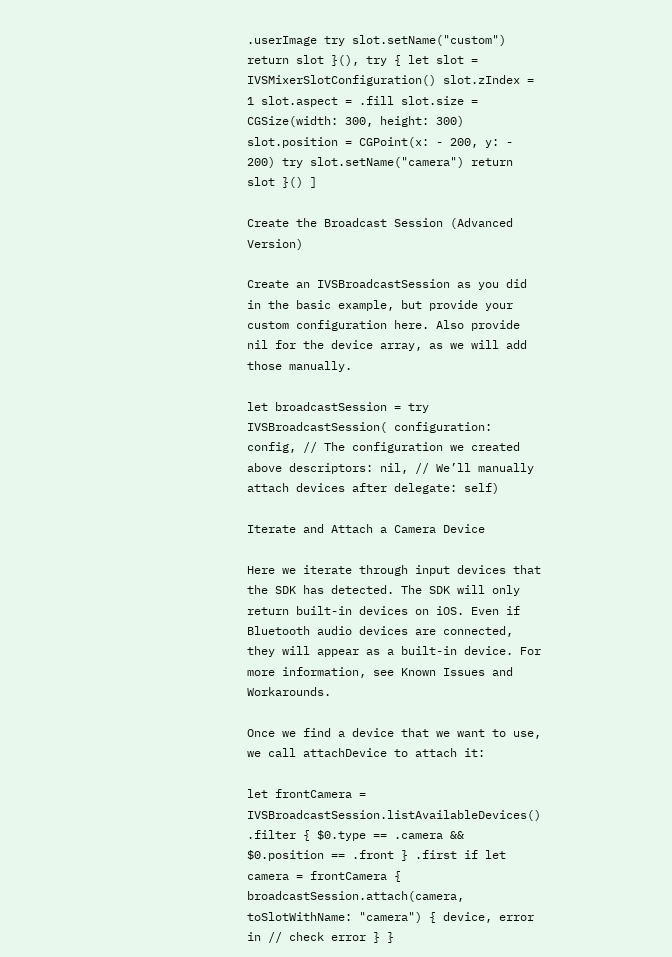.userImage try slot.setName("custom") return slot }(), try { let slot = IVSMixerSlotConfiguration() slot.zIndex = 1 slot.aspect = .fill slot.size = CGSize(width: 300, height: 300) slot.position = CGPoint(x: - 200, y: - 200) try slot.setName("camera") return slot }() ]

Create the Broadcast Session (Advanced Version)

Create an IVSBroadcastSession as you did in the basic example, but provide your custom configuration here. Also provide nil for the device array, as we will add those manually.

let broadcastSession = try IVSBroadcastSession( configuration: config, // The configuration we created above descriptors: nil, // We’ll manually attach devices after delegate: self)

Iterate and Attach a Camera Device

Here we iterate through input devices that the SDK has detected. The SDK will only return built-in devices on iOS. Even if Bluetooth audio devices are connected, they will appear as a built-in device. For more information, see Known Issues and Workarounds.

Once we find a device that we want to use, we call attachDevice to attach it:

let frontCamera = IVSBroadcastSession.listAvailableDevices() .filter { $0.type == .camera && $0.position == .front } .first if let camera = frontCamera { broadcastSession.attach(camera, toSlotWithName: "camera") { device, error in // check error } }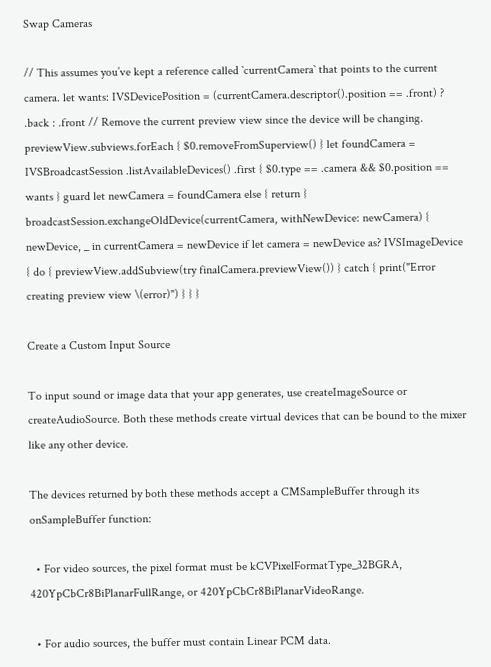Swap Cameras

// This assumes you’ve kept a reference called `currentCamera` that points to the current camera. let wants: IVSDevicePosition = (currentCamera.descriptor().position == .front) ? .back : .front // Remove the current preview view since the device will be changing. previewView.subviews.forEach { $0.removeFromSuperview() } let foundCamera = IVSBroadcastSession .listAvailableDevices() .first { $0.type == .camera && $0.position == wants } guard let newCamera = foundCamera else { return } broadcastSession.exchangeOldDevice(currentCamera, withNewDevice: newCamera) { newDevice, _ in currentCamera = newDevice if let camera = newDevice as? IVSImageDevice { do { previewView.addSubview(try finalCamera.previewView()) } catch { print("Error creating preview view \(error)") } } }

Create a Custom Input Source

To input sound or image data that your app generates, use createImageSource or createAudioSource. Both these methods create virtual devices that can be bound to the mixer like any other device.

The devices returned by both these methods accept a CMSampleBuffer through its onSampleBuffer function:

  • For video sources, the pixel format must be kCVPixelFormatType_32BGRA, 420YpCbCr8BiPlanarFullRange, or 420YpCbCr8BiPlanarVideoRange.

  • For audio sources, the buffer must contain Linear PCM data.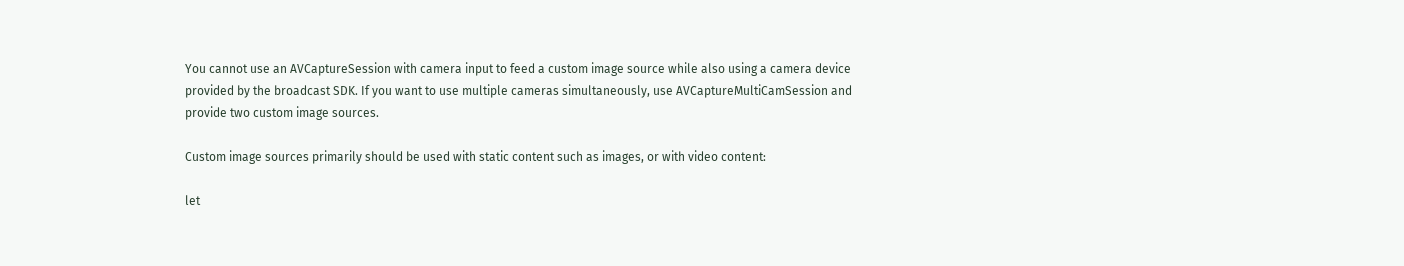You cannot use an AVCaptureSession with camera input to feed a custom image source while also using a camera device provided by the broadcast SDK. If you want to use multiple cameras simultaneously, use AVCaptureMultiCamSession and provide two custom image sources.

Custom image sources primarily should be used with static content such as images, or with video content:

let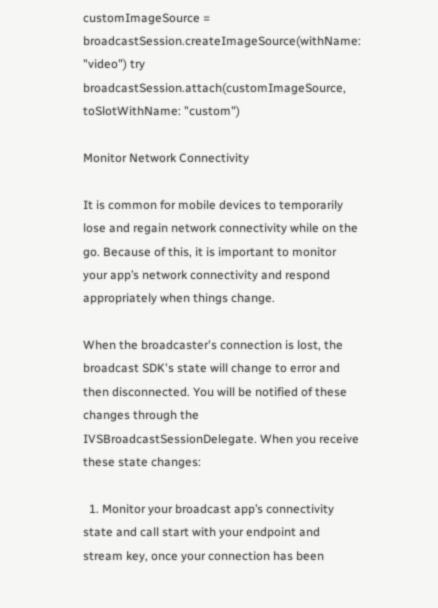customImageSource = broadcastSession.createImageSource(withName: "video") try broadcastSession.attach(customImageSource, toSlotWithName: "custom")

Monitor Network Connectivity

It is common for mobile devices to temporarily lose and regain network connectivity while on the go. Because of this, it is important to monitor your app’s network connectivity and respond appropriately when things change.

When the broadcaster's connection is lost, the broadcast SDK's state will change to error and then disconnected. You will be notified of these changes through the IVSBroadcastSessionDelegate. When you receive these state changes:

  1. Monitor your broadcast app’s connectivity state and call start with your endpoint and stream key, once your connection has been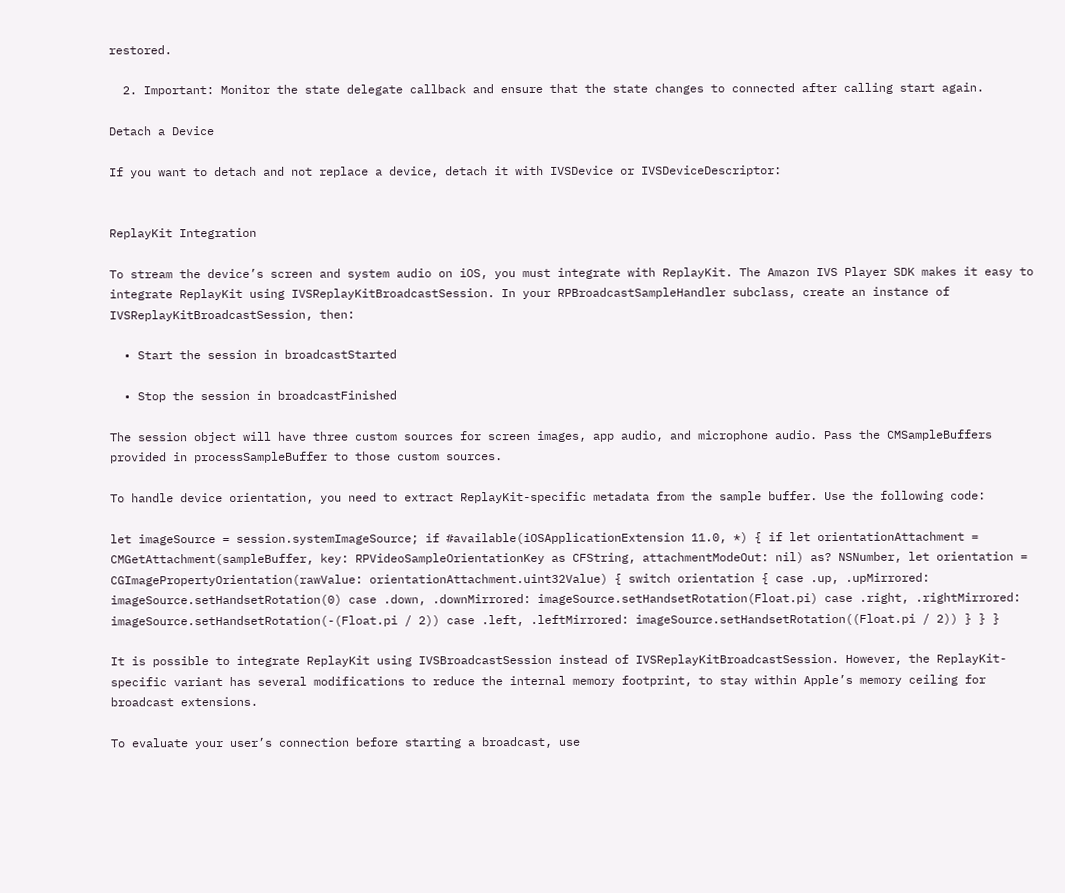restored.

  2. Important: Monitor the state delegate callback and ensure that the state changes to connected after calling start again.

Detach a Device

If you want to detach and not replace a device, detach it with IVSDevice or IVSDeviceDescriptor:


ReplayKit Integration

To stream the device’s screen and system audio on iOS, you must integrate with ReplayKit. The Amazon IVS Player SDK makes it easy to integrate ReplayKit using IVSReplayKitBroadcastSession. In your RPBroadcastSampleHandler subclass, create an instance of IVSReplayKitBroadcastSession, then:

  • Start the session in broadcastStarted

  • Stop the session in broadcastFinished

The session object will have three custom sources for screen images, app audio, and microphone audio. Pass the CMSampleBuffers provided in processSampleBuffer to those custom sources.

To handle device orientation, you need to extract ReplayKit-specific metadata from the sample buffer. Use the following code:

let imageSource = session.systemImageSource; if #available(iOSApplicationExtension 11.0, *) { if let orientationAttachment = CMGetAttachment(sampleBuffer, key: RPVideoSampleOrientationKey as CFString, attachmentModeOut: nil) as? NSNumber, let orientation = CGImagePropertyOrientation(rawValue: orientationAttachment.uint32Value) { switch orientation { case .up, .upMirrored: imageSource.setHandsetRotation(0) case .down, .downMirrored: imageSource.setHandsetRotation(Float.pi) case .right, .rightMirrored: imageSource.setHandsetRotation(-(Float.pi / 2)) case .left, .leftMirrored: imageSource.setHandsetRotation((Float.pi / 2)) } } }

It is possible to integrate ReplayKit using IVSBroadcastSession instead of IVSReplayKitBroadcastSession. However, the ReplayKit-specific variant has several modifications to reduce the internal memory footprint, to stay within Apple’s memory ceiling for broadcast extensions.

To evaluate your user’s connection before starting a broadcast, use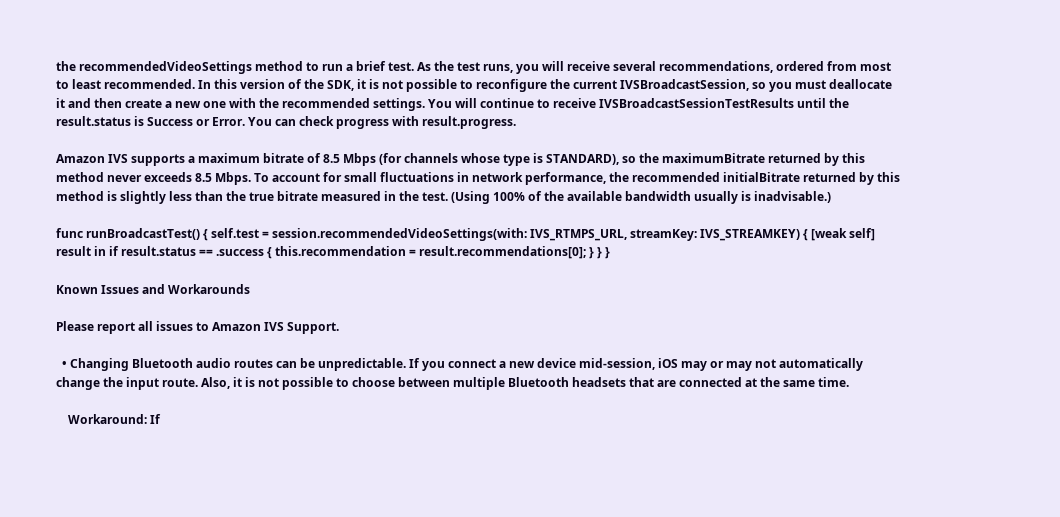the recommendedVideoSettings method to run a brief test. As the test runs, you will receive several recommendations, ordered from most to least recommended. In this version of the SDK, it is not possible to reconfigure the current IVSBroadcastSession, so you must deallocate it and then create a new one with the recommended settings. You will continue to receive IVSBroadcastSessionTestResults until the result.status is Success or Error. You can check progress with result.progress.

Amazon IVS supports a maximum bitrate of 8.5 Mbps (for channels whose type is STANDARD), so the maximumBitrate returned by this method never exceeds 8.5 Mbps. To account for small fluctuations in network performance, the recommended initialBitrate returned by this method is slightly less than the true bitrate measured in the test. (Using 100% of the available bandwidth usually is inadvisable.)

func runBroadcastTest() { self.test = session.recommendedVideoSettings(with: IVS_RTMPS_URL, streamKey: IVS_STREAMKEY) { [weak self] result in if result.status == .success { this.recommendation = result.recommendations[0]; } } }

Known Issues and Workarounds

Please report all issues to Amazon IVS Support.

  • Changing Bluetooth audio routes can be unpredictable. If you connect a new device mid-session, iOS may or may not automatically change the input route. Also, it is not possible to choose between multiple Bluetooth headsets that are connected at the same time.

    Workaround: If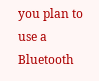you plan to use a Bluetooth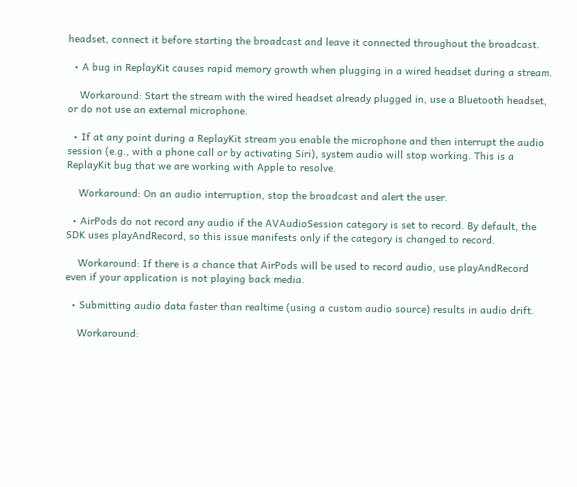headset, connect it before starting the broadcast and leave it connected throughout the broadcast.

  • A bug in ReplayKit causes rapid memory growth when plugging in a wired headset during a stream.

    Workaround: Start the stream with the wired headset already plugged in, use a Bluetooth headset, or do not use an external microphone.

  • If at any point during a ReplayKit stream you enable the microphone and then interrupt the audio session (e.g., with a phone call or by activating Siri), system audio will stop working. This is a ReplayKit bug that we are working with Apple to resolve.

    Workaround: On an audio interruption, stop the broadcast and alert the user.

  • AirPods do not record any audio if the AVAudioSession category is set to record. By default, the SDK uses playAndRecord, so this issue manifests only if the category is changed to record.

    Workaround: If there is a chance that AirPods will be used to record audio, use playAndRecord even if your application is not playing back media.

  • Submitting audio data faster than realtime (using a custom audio source) results in audio drift.

    Workaround: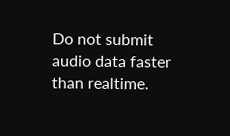Do not submit audio data faster than realtime.